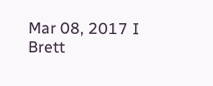Mar 08, 2017 I Brett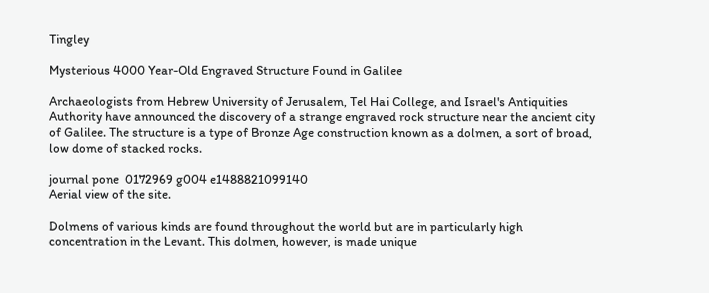Tingley

Mysterious 4000 Year-Old Engraved Structure Found in Galilee

Archaeologists from Hebrew University of Jerusalem, Tel Hai College, and Israel's Antiquities Authority have announced the discovery of a strange engraved rock structure near the ancient city of Galilee. The structure is a type of Bronze Age construction known as a dolmen, a sort of broad, low dome of stacked rocks.

journal pone  0172969 g004 e1488821099140
Aerial view of the site.

Dolmens of various kinds are found throughout the world but are in particularly high concentration in the Levant. This dolmen, however, is made unique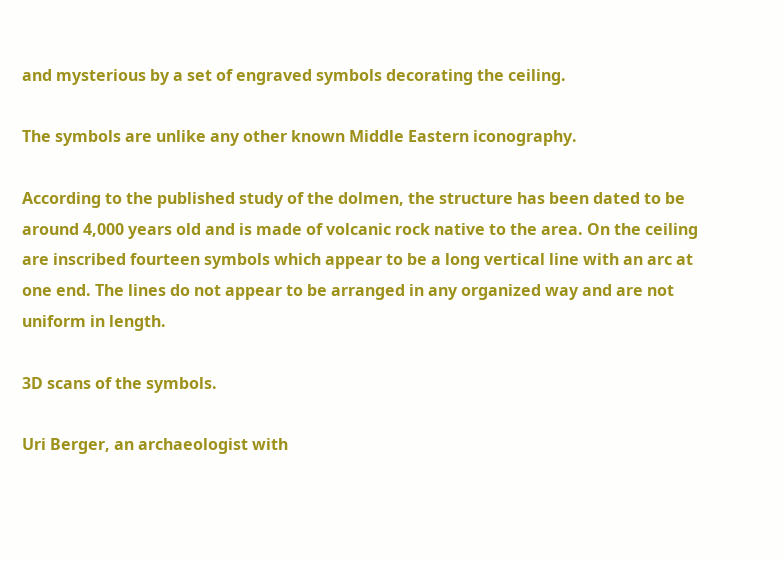and mysterious by a set of engraved symbols decorating the ceiling.

The symbols are unlike any other known Middle Eastern iconography.

According to the published study of the dolmen, the structure has been dated to be around 4,000 years old and is made of volcanic rock native to the area. On the ceiling are inscribed fourteen symbols which appear to be a long vertical line with an arc at one end. The lines do not appear to be arranged in any organized way and are not uniform in length.

3D scans of the symbols.

Uri Berger, an archaeologist with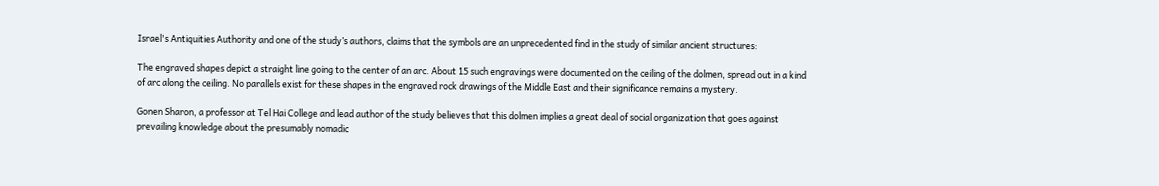Israel's Antiquities Authority and one of the study’s authors, claims that the symbols are an unprecedented find in the study of similar ancient structures:

The engraved shapes depict a straight line going to the center of an arc. About 15 such engravings were documented on the ceiling of the dolmen, spread out in a kind of arc along the ceiling. No parallels exist for these shapes in the engraved rock drawings of the Middle East and their significance remains a mystery.

Gonen Sharon, a professor at Tel Hai College and lead author of the study believes that this dolmen implies a great deal of social organization that goes against prevailing knowledge about the presumably nomadic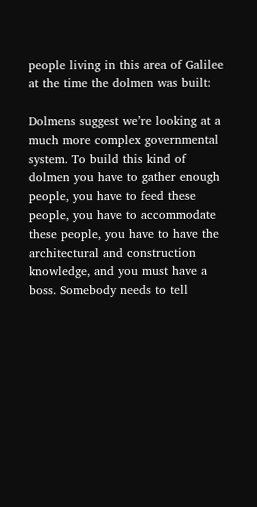people living in this area of Galilee at the time the dolmen was built:

Dolmens suggest we’re looking at a much more complex governmental system. To build this kind of dolmen you have to gather enough people, you have to feed these people, you have to accommodate these people, you have to have the architectural and construction knowledge, and you must have a boss. Somebody needs to tell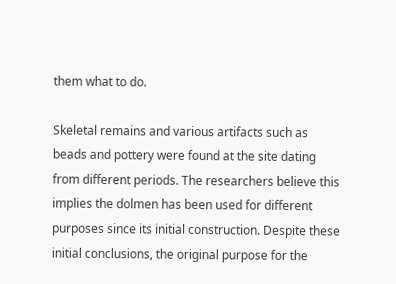them what to do.

Skeletal remains and various artifacts such as beads and pottery were found at the site dating from different periods. The researchers believe this implies the dolmen has been used for different purposes since its initial construction. Despite these initial conclusions, the original purpose for the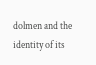dolmen and the identity of its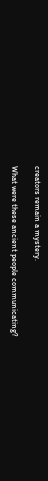creators remain a mystery.

What were these ancient people communicating?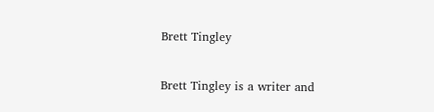Brett Tingley

Brett Tingley is a writer and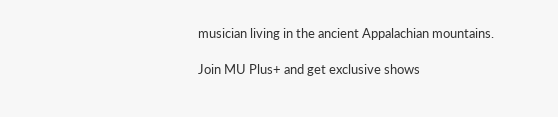musician living in the ancient Appalachian mountains.

Join MU Plus+ and get exclusive shows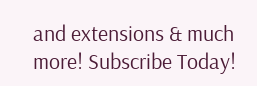and extensions & much more! Subscribe Today!